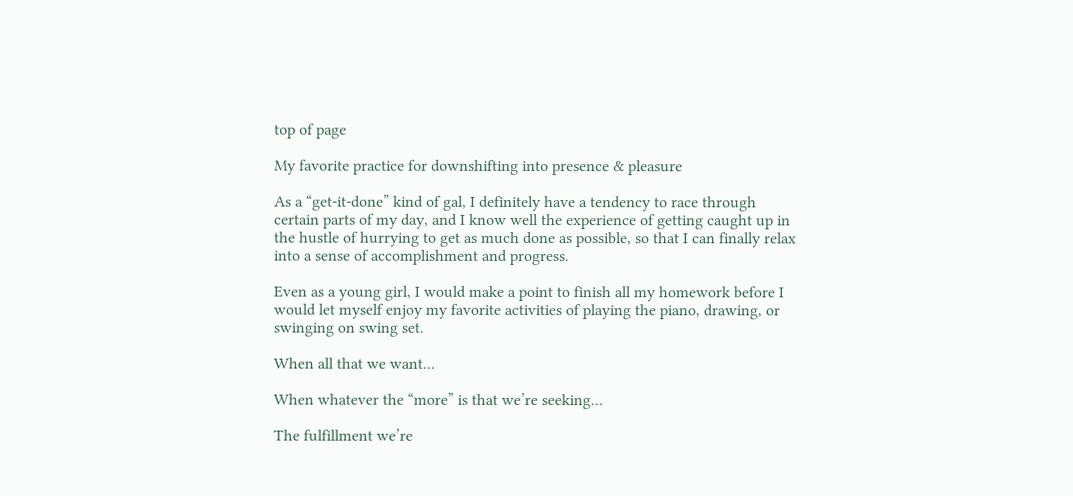top of page

My favorite practice for downshifting into presence & pleasure

As a “get-it-done” kind of gal, I definitely have a tendency to race through certain parts of my day, and I know well the experience of getting caught up in the hustle of hurrying to get as much done as possible, so that I can finally relax into a sense of accomplishment and progress.

Even as a young girl, I would make a point to finish all my homework before I would let myself enjoy my favorite activities of playing the piano, drawing, or swinging on swing set.

When all that we want…

When whatever the “more” is that we’re seeking…

The fulfillment we’re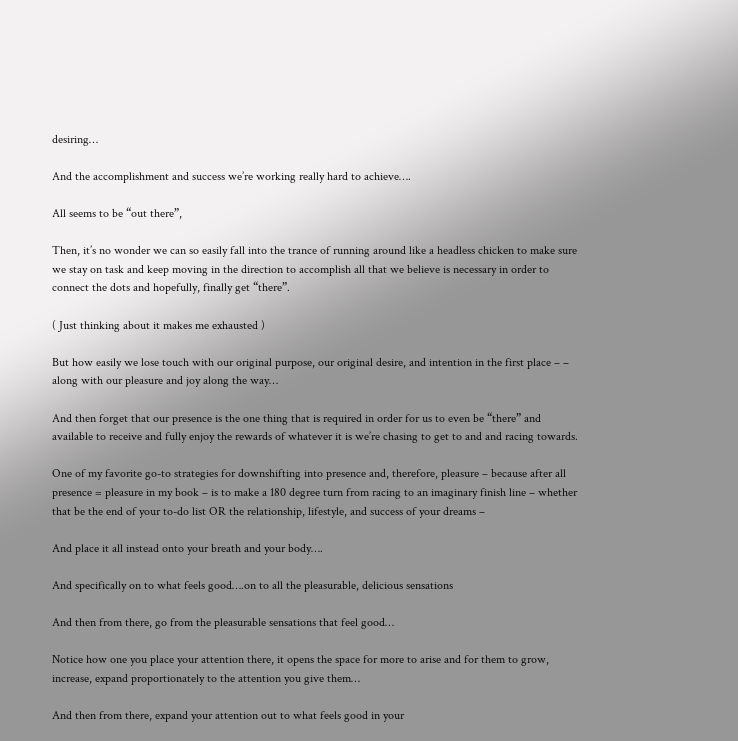desiring…

And the accomplishment and success we’re working really hard to achieve….

All seems to be “out there”,

Then, it’s no wonder we can so easily fall into the trance of running around like a headless chicken to make sure we stay on task and keep moving in the direction to accomplish all that we believe is necessary in order to connect the dots and hopefully, finally get “there”.

( Just thinking about it makes me exhausted )

But how easily we lose touch with our original purpose, our original desire, and intention in the first place – – along with our pleasure and joy along the way…

And then forget that our presence is the one thing that is required in order for us to even be “there” and available to receive and fully enjoy the rewards of whatever it is we’re chasing to get to and and racing towards.

One of my favorite go-to strategies for downshifting into presence and, therefore, pleasure – because after all presence = pleasure in my book – is to make a 180 degree turn from racing to an imaginary finish line – whether that be the end of your to-do list OR the relationship, lifestyle, and success of your dreams –

And place it all instead onto your breath and your body….

And specifically on to what feels good….on to all the pleasurable, delicious sensations

And then from there, go from the pleasurable sensations that feel good…

Notice how one you place your attention there, it opens the space for more to arise and for them to grow, increase, expand proportionately to the attention you give them…

And then from there, expand your attention out to what feels good in your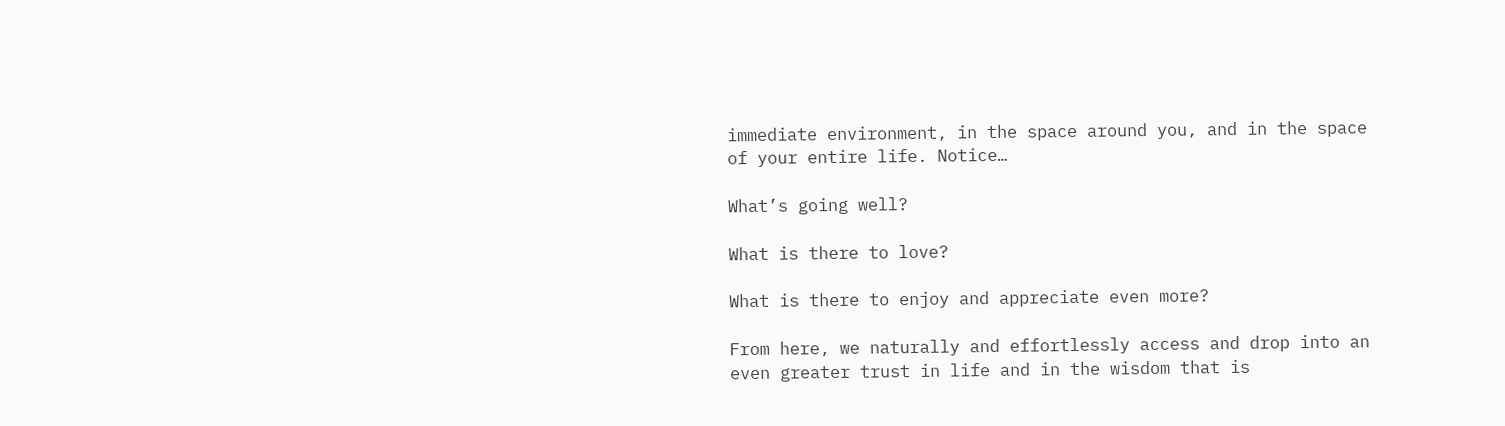immediate environment, in the space around you, and in the space of your entire life. Notice…

What’s going well?

What is there to love?

What is there to enjoy and appreciate even more?

From here, we naturally and effortlessly access and drop into an even greater trust in life and in the wisdom that is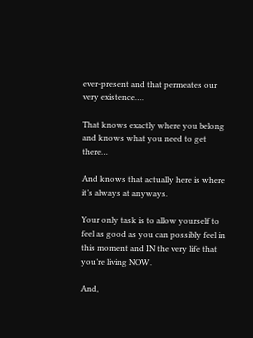ever-present and that permeates our very existence….

That knows exactly where you belong and knows what you need to get there…

And knows that actually here is where it’s always at anyways.

Your only task is to allow yourself to feel as good as you can possibly feel in this moment and IN the very life that you’re living NOW.

And,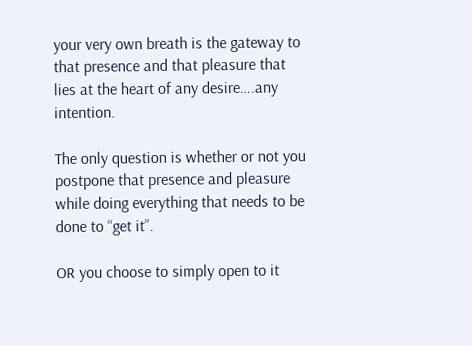your very own breath is the gateway to that presence and that pleasure that lies at the heart of any desire….any intention.

The only question is whether or not you postpone that presence and pleasure while doing everything that needs to be done to “get it”.

OR you choose to simply open to it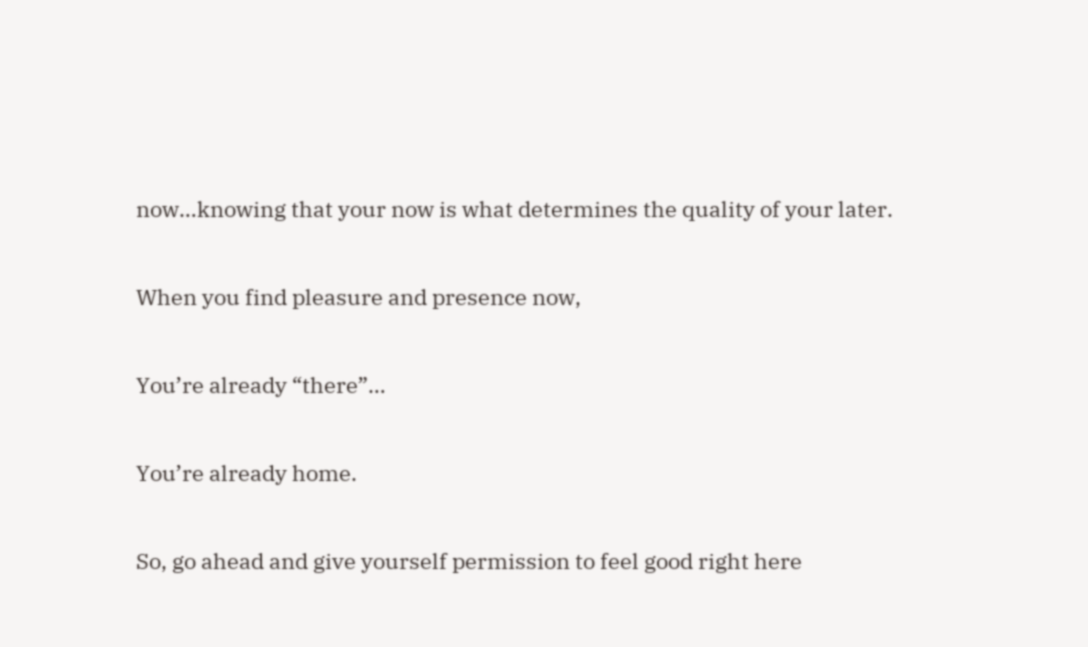now…knowing that your now is what determines the quality of your later.

When you find pleasure and presence now,

You’re already “there”…

You’re already home.

So, go ahead and give yourself permission to feel good right here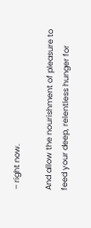– right now.

And allow the nourishment of pleasure to feed your deep, relentless hunger for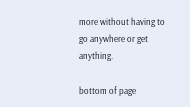more without having to go anywhere or get anything.

bottom of page